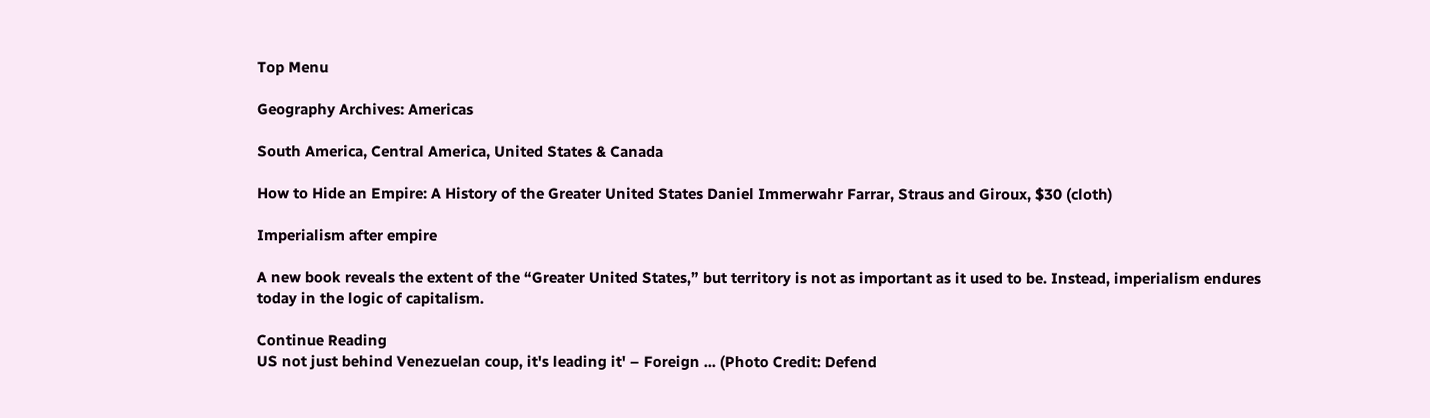Top Menu

Geography Archives: Americas

South America, Central America, United States & Canada

How to Hide an Empire: A History of the Greater United States Daniel Immerwahr Farrar, Straus and Giroux, $30 (cloth)

Imperialism after empire

A new book reveals the extent of the “Greater United States,” but territory is not as important as it used to be. Instead, imperialism endures today in the logic of capitalism.

Continue Reading
US not just behind Venezuelan coup, it's leading it' – Foreign ... (Photo Credit: Defend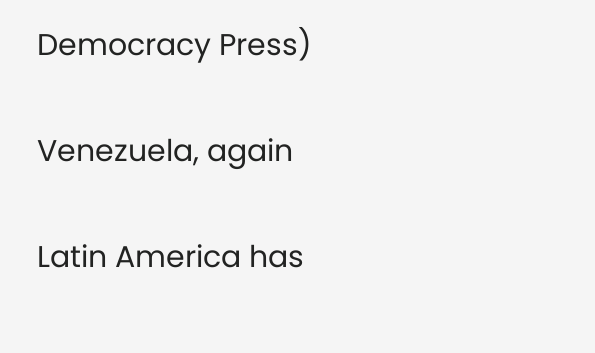Democracy Press)

Venezuela, again

Latin America has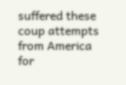suffered these coup attempts from America for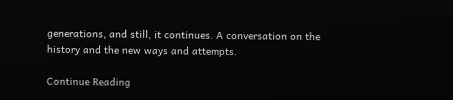generations, and still, it continues. A conversation on the history and the new ways and attempts.

Continue Reading